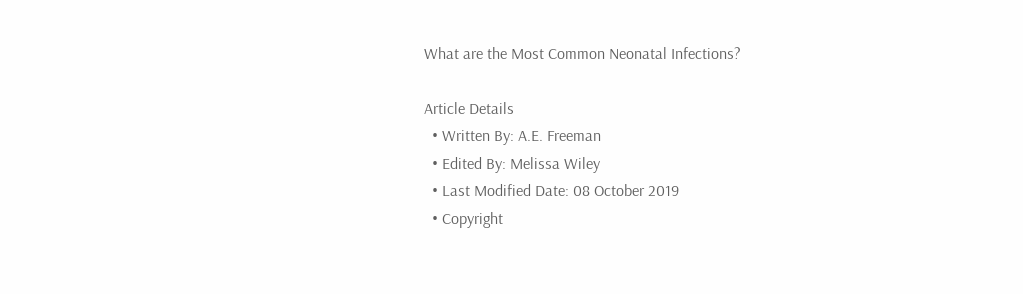What are the Most Common Neonatal Infections?

Article Details
  • Written By: A.E. Freeman
  • Edited By: Melissa Wiley
  • Last Modified Date: 08 October 2019
  • Copyright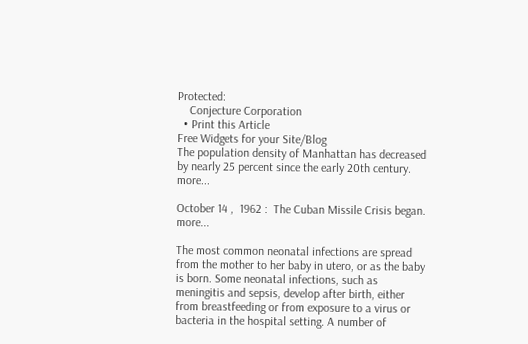Protected:
    Conjecture Corporation
  • Print this Article
Free Widgets for your Site/Blog
The population density of Manhattan has decreased by nearly 25 percent since the early 20th century.  more...

October 14 ,  1962 :  The Cuban Missile Crisis began.  more...

The most common neonatal infections are spread from the mother to her baby in utero, or as the baby is born. Some neonatal infections, such as meningitis and sepsis, develop after birth, either from breastfeeding or from exposure to a virus or bacteria in the hospital setting. A number of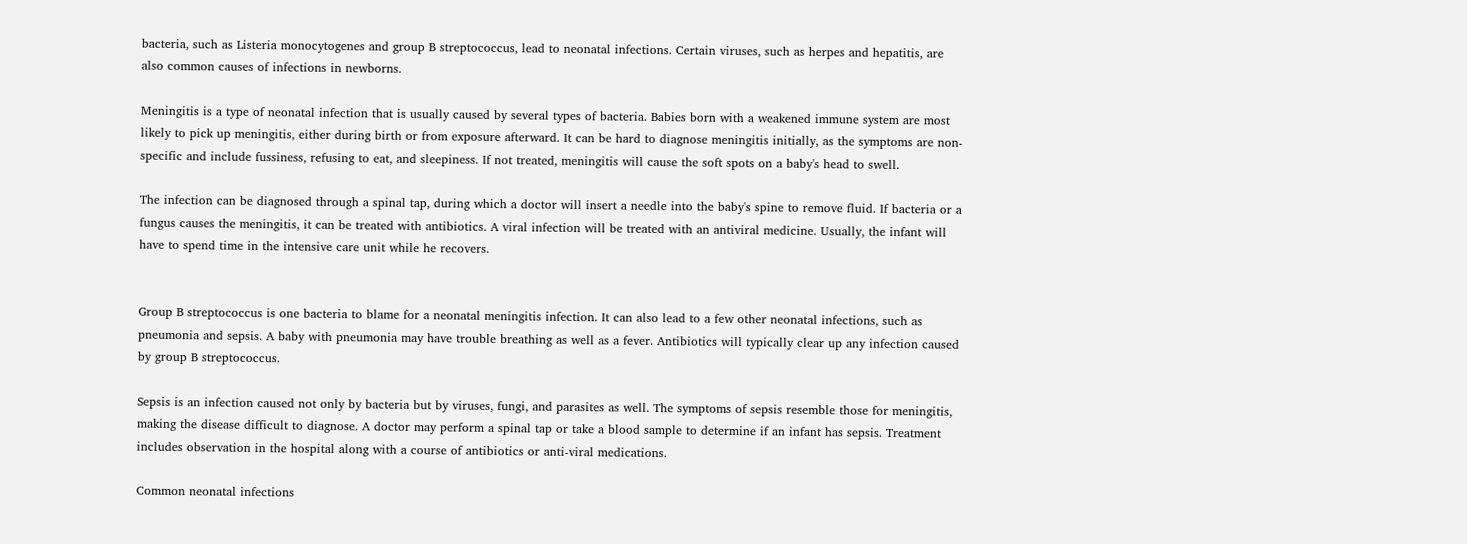bacteria, such as Listeria monocytogenes and group B streptococcus, lead to neonatal infections. Certain viruses, such as herpes and hepatitis, are also common causes of infections in newborns.

Meningitis is a type of neonatal infection that is usually caused by several types of bacteria. Babies born with a weakened immune system are most likely to pick up meningitis, either during birth or from exposure afterward. It can be hard to diagnose meningitis initially, as the symptoms are non-specific and include fussiness, refusing to eat, and sleepiness. If not treated, meningitis will cause the soft spots on a baby's head to swell.

The infection can be diagnosed through a spinal tap, during which a doctor will insert a needle into the baby's spine to remove fluid. If bacteria or a fungus causes the meningitis, it can be treated with antibiotics. A viral infection will be treated with an antiviral medicine. Usually, the infant will have to spend time in the intensive care unit while he recovers.


Group B streptococcus is one bacteria to blame for a neonatal meningitis infection. It can also lead to a few other neonatal infections, such as pneumonia and sepsis. A baby with pneumonia may have trouble breathing as well as a fever. Antibiotics will typically clear up any infection caused by group B streptococcus.

Sepsis is an infection caused not only by bacteria but by viruses, fungi, and parasites as well. The symptoms of sepsis resemble those for meningitis, making the disease difficult to diagnose. A doctor may perform a spinal tap or take a blood sample to determine if an infant has sepsis. Treatment includes observation in the hospital along with a course of antibiotics or anti-viral medications.

Common neonatal infections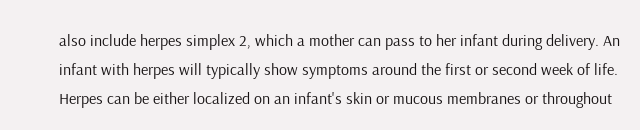also include herpes simplex 2, which a mother can pass to her infant during delivery. An infant with herpes will typically show symptoms around the first or second week of life. Herpes can be either localized on an infant's skin or mucous membranes or throughout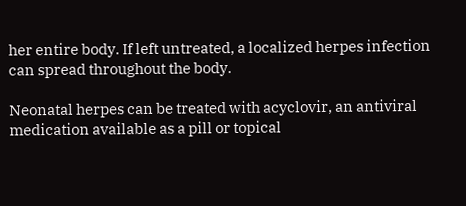her entire body. If left untreated, a localized herpes infection can spread throughout the body.

Neonatal herpes can be treated with acyclovir, an antiviral medication available as a pill or topical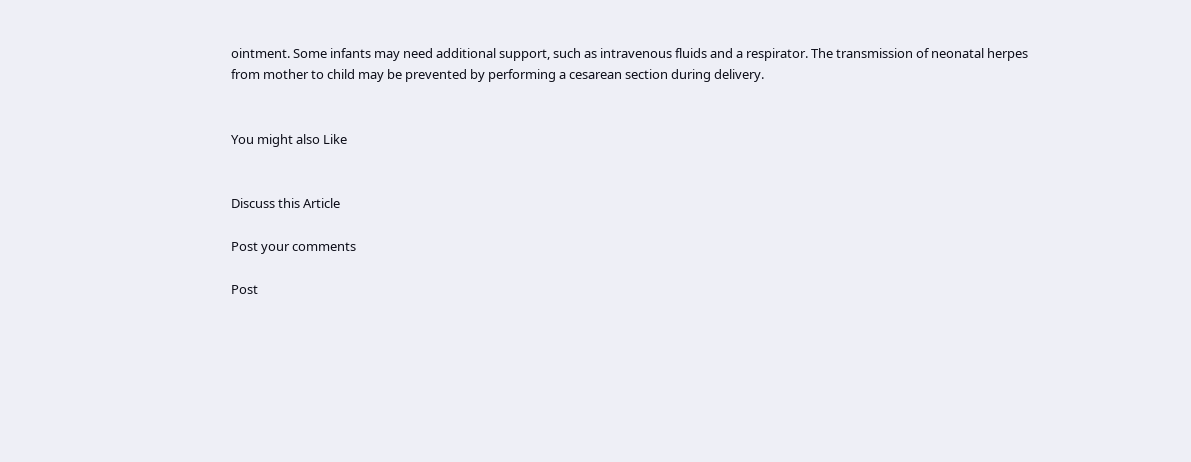ointment. Some infants may need additional support, such as intravenous fluids and a respirator. The transmission of neonatal herpes from mother to child may be prevented by performing a cesarean section during delivery.


You might also Like


Discuss this Article

Post your comments

Post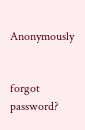Anonymously


forgot password?